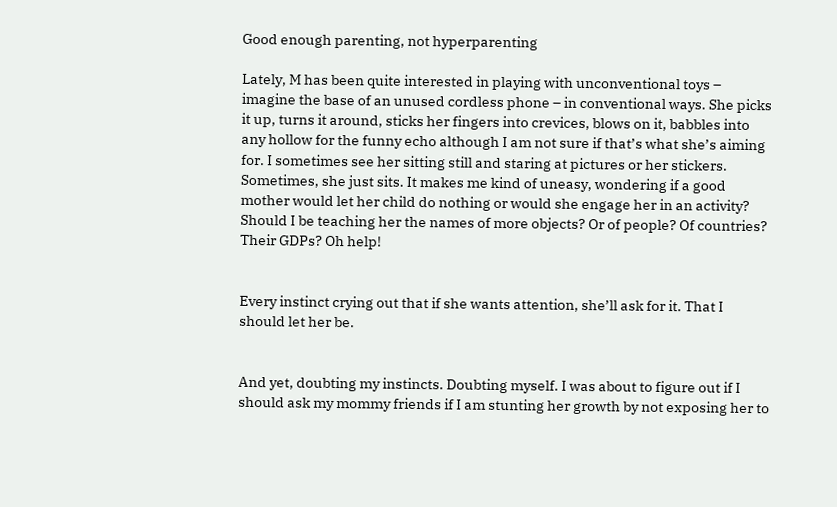Good enough parenting, not hyperparenting

Lately, M has been quite interested in playing with unconventional toys – imagine the base of an unused cordless phone – in conventional ways. She picks it up, turns it around, sticks her fingers into crevices, blows on it, babbles into any hollow for the funny echo although I am not sure if that’s what she’s aiming for. I sometimes see her sitting still and staring at pictures or her stickers. Sometimes, she just sits. It makes me kind of uneasy, wondering if a good mother would let her child do nothing or would she engage her in an activity? Should I be teaching her the names of more objects? Or of people? Of countries? Their GDPs? Oh help!


Every instinct crying out that if she wants attention, she’ll ask for it. That I should let her be.


And yet, doubting my instincts. Doubting myself. I was about to figure out if I should ask my mommy friends if I am stunting her growth by not exposing her to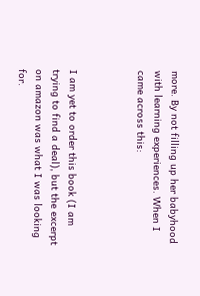more. By not filling up her babyhood with learning experiences. When I came across this:



I am yet to order this book (I am trying to find a deal), but the excerpt on amazon was what I was looking for.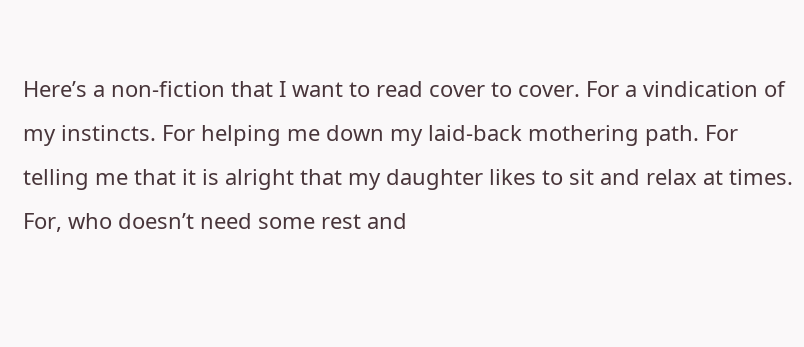Here’s a non-fiction that I want to read cover to cover. For a vindication of my instincts. For helping me down my laid-back mothering path. For telling me that it is alright that my daughter likes to sit and relax at times. For, who doesn’t need some rest and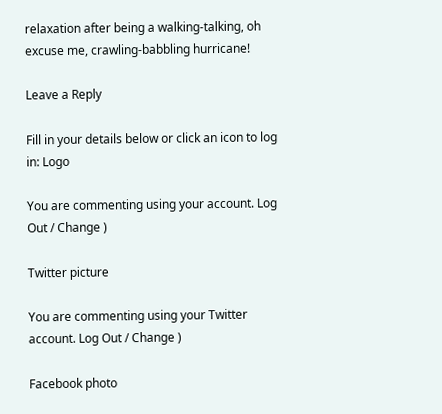relaxation after being a walking-talking, oh excuse me, crawling-babbling hurricane!

Leave a Reply

Fill in your details below or click an icon to log in: Logo

You are commenting using your account. Log Out / Change )

Twitter picture

You are commenting using your Twitter account. Log Out / Change )

Facebook photo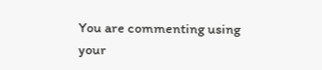You are commenting using your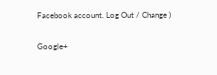Facebook account. Log Out / Change )

Google+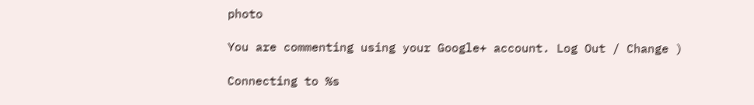photo

You are commenting using your Google+ account. Log Out / Change )

Connecting to %s